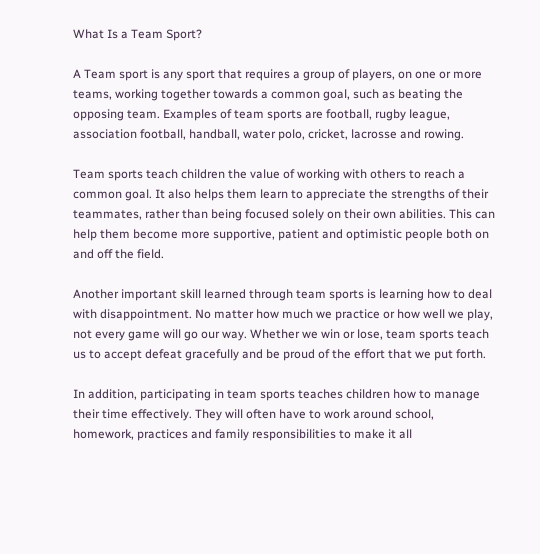What Is a Team Sport?

A Team sport is any sport that requires a group of players, on one or more teams, working together towards a common goal, such as beating the opposing team. Examples of team sports are football, rugby league, association football, handball, water polo, cricket, lacrosse and rowing.

Team sports teach children the value of working with others to reach a common goal. It also helps them learn to appreciate the strengths of their teammates, rather than being focused solely on their own abilities. This can help them become more supportive, patient and optimistic people both on and off the field.

Another important skill learned through team sports is learning how to deal with disappointment. No matter how much we practice or how well we play, not every game will go our way. Whether we win or lose, team sports teach us to accept defeat gracefully and be proud of the effort that we put forth.

In addition, participating in team sports teaches children how to manage their time effectively. They will often have to work around school, homework, practices and family responsibilities to make it all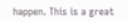happen. This is a great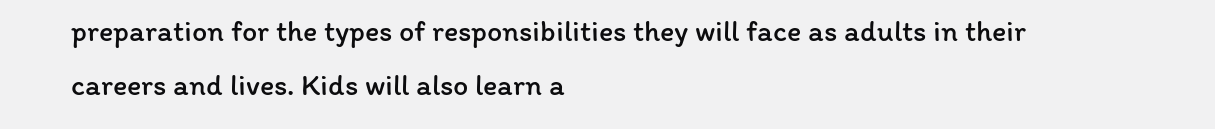preparation for the types of responsibilities they will face as adults in their careers and lives. Kids will also learn a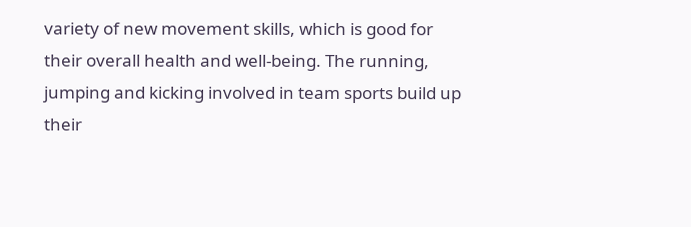variety of new movement skills, which is good for their overall health and well-being. The running, jumping and kicking involved in team sports build up their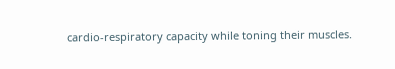cardio-respiratory capacity while toning their muscles.